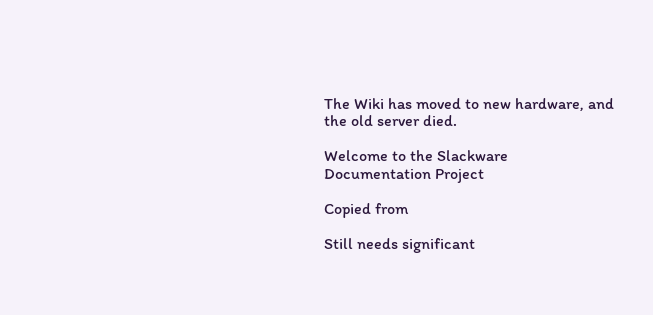The Wiki has moved to new hardware, and the old server died.

Welcome to the Slackware Documentation Project

Copied from

Still needs significant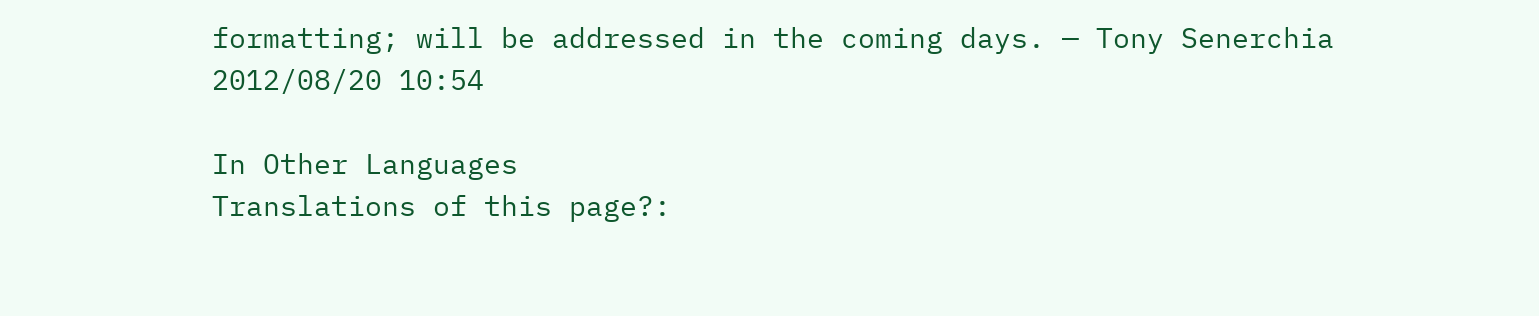formatting; will be addressed in the coming days. — Tony Senerchia 2012/08/20 10:54

In Other Languages
Translations of this page?: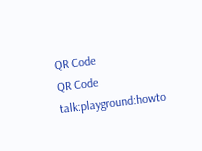QR Code
QR Code talk:playground:howto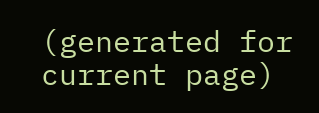(generated for current page)